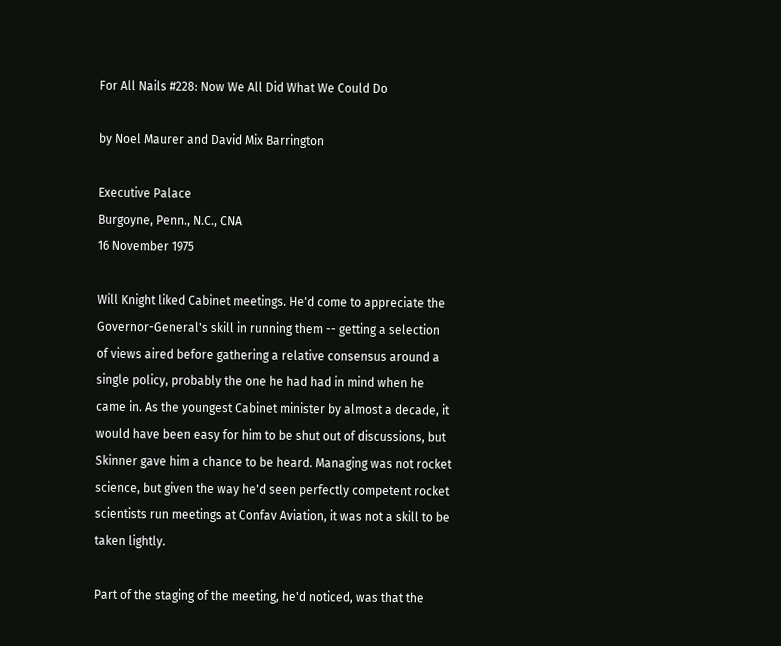For All Nails #228: Now We All Did What We Could Do

by Noel Maurer and David Mix Barrington

Executive Palace
Burgoyne, Penn., N.C., CNA
16 November 1975

Will Knight liked Cabinet meetings. He'd come to appreciate the Governor-General's skill in running them -- getting a selection of views aired before gathering a relative consensus around a single policy, probably the one he had had in mind when he came in. As the youngest Cabinet minister by almost a decade, it would have been easy for him to be shut out of discussions, but Skinner gave him a chance to be heard. Managing was not rocket science, but given the way he'd seen perfectly competent rocket scientists run meetings at Confav Aviation, it was not a skill to be taken lightly.

Part of the staging of the meeting, he'd noticed, was that the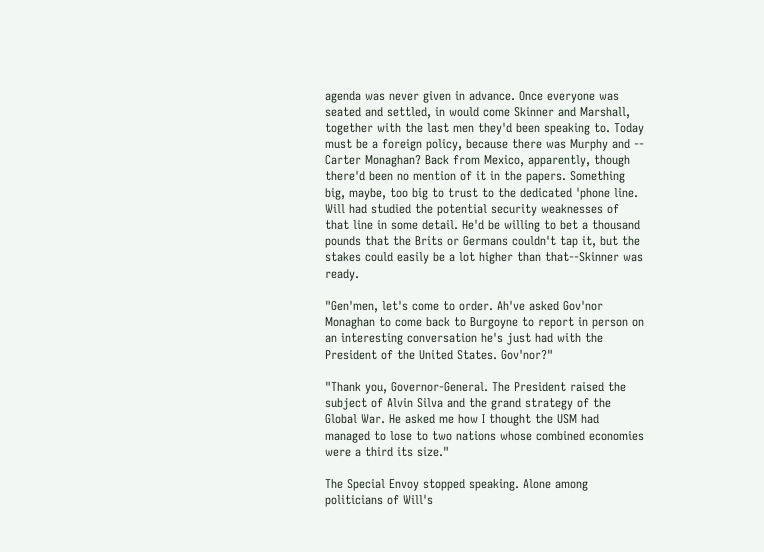agenda was never given in advance. Once everyone was seated and settled, in would come Skinner and Marshall, together with the last men they'd been speaking to. Today must be a foreign policy, because there was Murphy and -- Carter Monaghan? Back from Mexico, apparently, though there'd been no mention of it in the papers. Something big, maybe, too big to trust to the dedicated 'phone line. Will had studied the potential security weaknesses of that line in some detail. He'd be willing to bet a thousand pounds that the Brits or Germans couldn't tap it, but the stakes could easily be a lot higher than that--Skinner was ready.

"Gen'men, let's come to order. Ah've asked Gov'nor Monaghan to come back to Burgoyne to report in person on an interesting conversation he's just had with the President of the United States. Gov'nor?"

"Thank you, Governor-General. The President raised the subject of Alvin Silva and the grand strategy of the Global War. He asked me how I thought the USM had managed to lose to two nations whose combined economies were a third its size."

The Special Envoy stopped speaking. Alone among politicians of Will's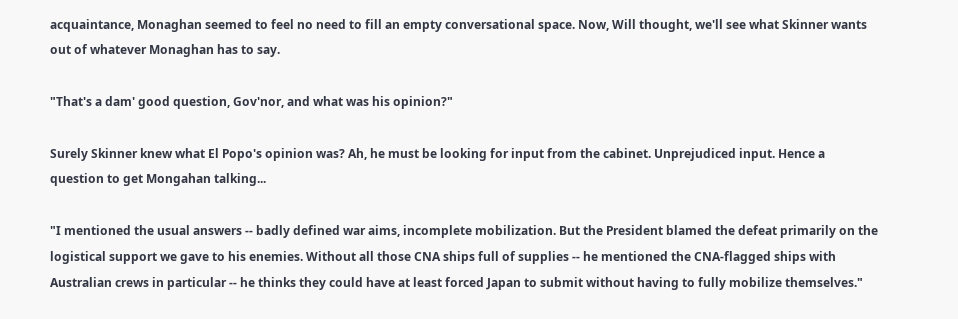acquaintance, Monaghan seemed to feel no need to fill an empty conversational space. Now, Will thought, we'll see what Skinner wants out of whatever Monaghan has to say.

"That's a dam' good question, Gov'nor, and what was his opinion?"

Surely Skinner knew what El Popo's opinion was? Ah, he must be looking for input from the cabinet. Unprejudiced input. Hence a question to get Mongahan talking...

"I mentioned the usual answers -- badly defined war aims, incomplete mobilization. But the President blamed the defeat primarily on the logistical support we gave to his enemies. Without all those CNA ships full of supplies -- he mentioned the CNA-flagged ships with Australian crews in particular -- he thinks they could have at least forced Japan to submit without having to fully mobilize themselves."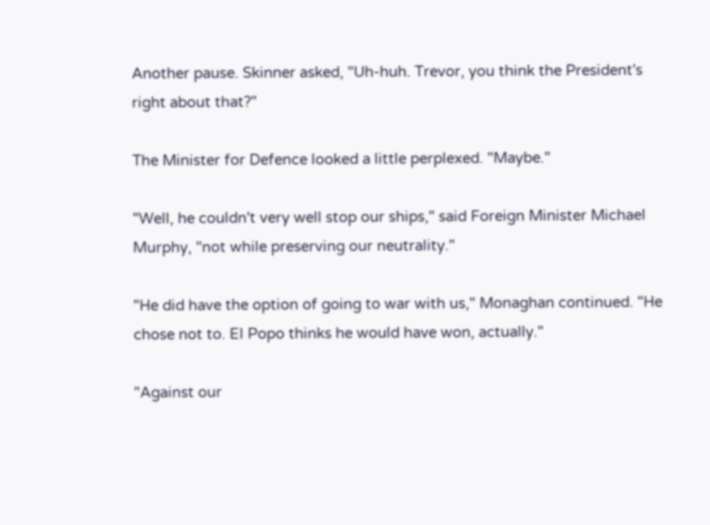Another pause. Skinner asked, "Uh-huh. Trevor, you think the President's right about that?"

The Minister for Defence looked a little perplexed. "Maybe."

"Well, he couldn't very well stop our ships," said Foreign Minister Michael Murphy, "not while preserving our neutrality."

"He did have the option of going to war with us," Monaghan continued. "He chose not to. El Popo thinks he would have won, actually."

"Against our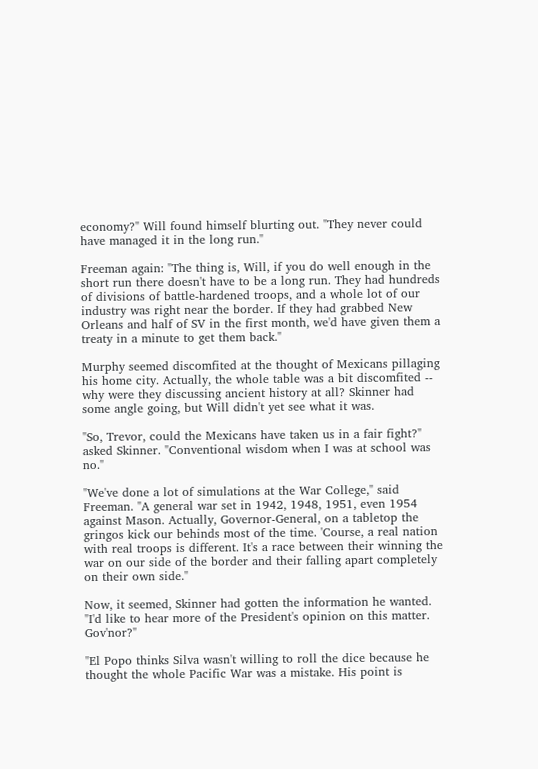economy?" Will found himself blurting out. "They never could have managed it in the long run."

Freeman again: "The thing is, Will, if you do well enough in the short run there doesn't have to be a long run. They had hundreds of divisions of battle-hardened troops, and a whole lot of our industry was right near the border. If they had grabbed New Orleans and half of SV in the first month, we'd have given them a treaty in a minute to get them back."

Murphy seemed discomfited at the thought of Mexicans pillaging his home city. Actually, the whole table was a bit discomfited -- why were they discussing ancient history at all? Skinner had some angle going, but Will didn't yet see what it was.

"So, Trevor, could the Mexicans have taken us in a fair fight?" asked Skinner. "Conventional wisdom when I was at school was no."

"We've done a lot of simulations at the War College," said Freeman. "A general war set in 1942, 1948, 1951, even 1954 against Mason. Actually, Governor-General, on a tabletop the gringos kick our behinds most of the time. 'Course, a real nation with real troops is different. It's a race between their winning the war on our side of the border and their falling apart completely on their own side."

Now, it seemed, Skinner had gotten the information he wanted. "I'd like to hear more of the President's opinion on this matter. Gov'nor?"

"El Popo thinks Silva wasn't willing to roll the dice because he thought the whole Pacific War was a mistake. His point is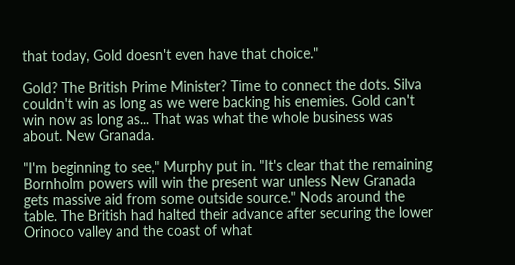that today, Gold doesn't even have that choice."

Gold? The British Prime Minister? Time to connect the dots. Silva couldn't win as long as we were backing his enemies. Gold can't win now as long as... That was what the whole business was about. New Granada.

"I'm beginning to see," Murphy put in. "It's clear that the remaining Bornholm powers will win the present war unless New Granada gets massive aid from some outside source." Nods around the table. The British had halted their advance after securing the lower Orinoco valley and the coast of what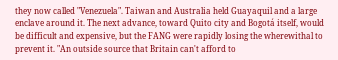they now called "Venezuela". Taiwan and Australia held Guayaquil and a large enclave around it. The next advance, toward Quito city and Bogotá itself, would be difficult and expensive, but the FANG were rapidly losing the wherewithal to prevent it. "An outside source that Britain can't afford to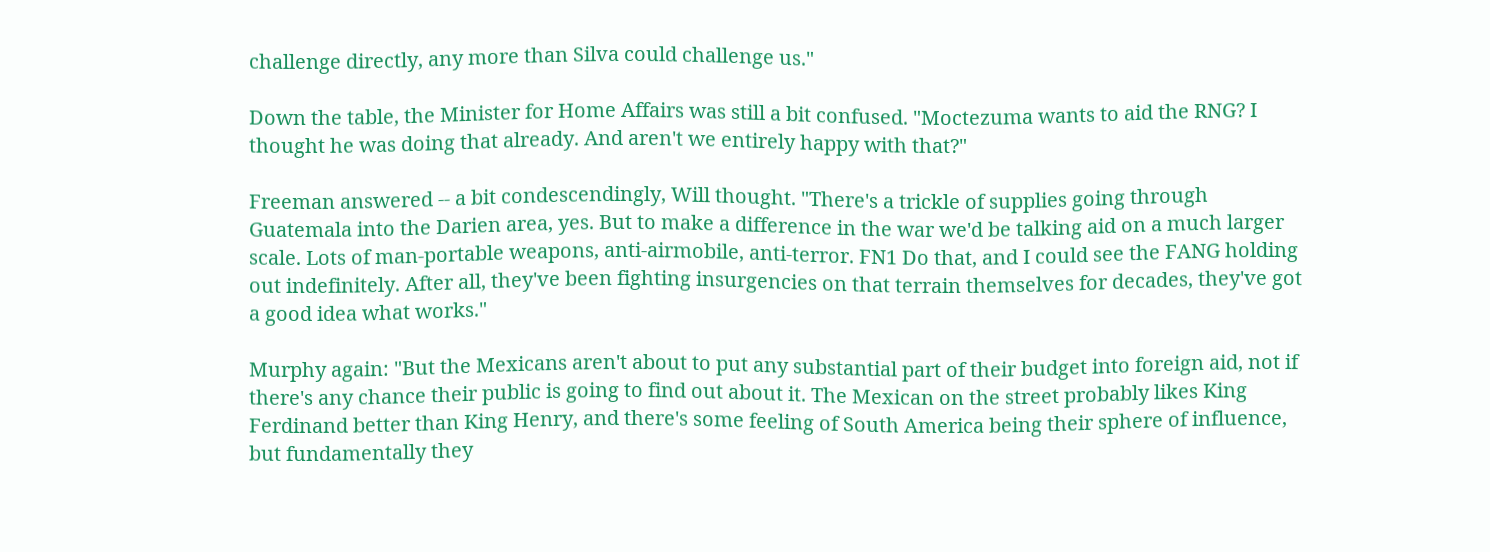challenge directly, any more than Silva could challenge us."

Down the table, the Minister for Home Affairs was still a bit confused. "Moctezuma wants to aid the RNG? I thought he was doing that already. And aren't we entirely happy with that?"

Freeman answered -- a bit condescendingly, Will thought. "There's a trickle of supplies going through Guatemala into the Darien area, yes. But to make a difference in the war we'd be talking aid on a much larger scale. Lots of man-portable weapons, anti-airmobile, anti-terror. FN1 Do that, and I could see the FANG holding out indefinitely. After all, they've been fighting insurgencies on that terrain themselves for decades, they've got a good idea what works."

Murphy again: "But the Mexicans aren't about to put any substantial part of their budget into foreign aid, not if there's any chance their public is going to find out about it. The Mexican on the street probably likes King Ferdinand better than King Henry, and there's some feeling of South America being their sphere of influence, but fundamentally they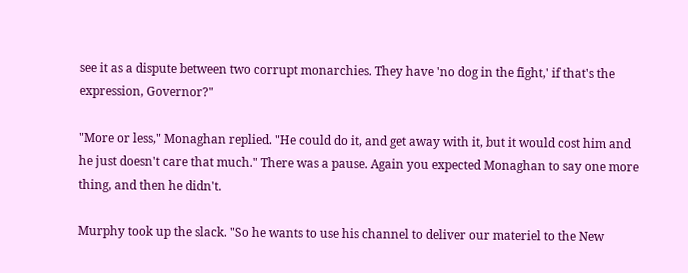see it as a dispute between two corrupt monarchies. They have 'no dog in the fight,' if that's the expression, Governor?"

"More or less," Monaghan replied. "He could do it, and get away with it, but it would cost him and he just doesn't care that much." There was a pause. Again you expected Monaghan to say one more thing, and then he didn't.

Murphy took up the slack. "So he wants to use his channel to deliver our materiel to the New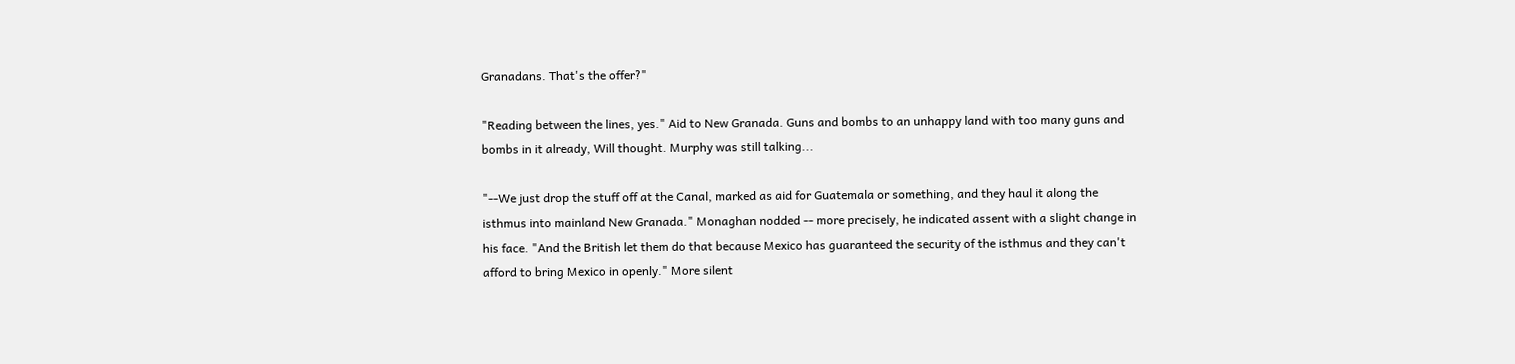Granadans. That's the offer?"

"Reading between the lines, yes." Aid to New Granada. Guns and bombs to an unhappy land with too many guns and bombs in it already, Will thought. Murphy was still talking...

"--We just drop the stuff off at the Canal, marked as aid for Guatemala or something, and they haul it along the isthmus into mainland New Granada." Monaghan nodded -- more precisely, he indicated assent with a slight change in his face. "And the British let them do that because Mexico has guaranteed the security of the isthmus and they can't afford to bring Mexico in openly." More silent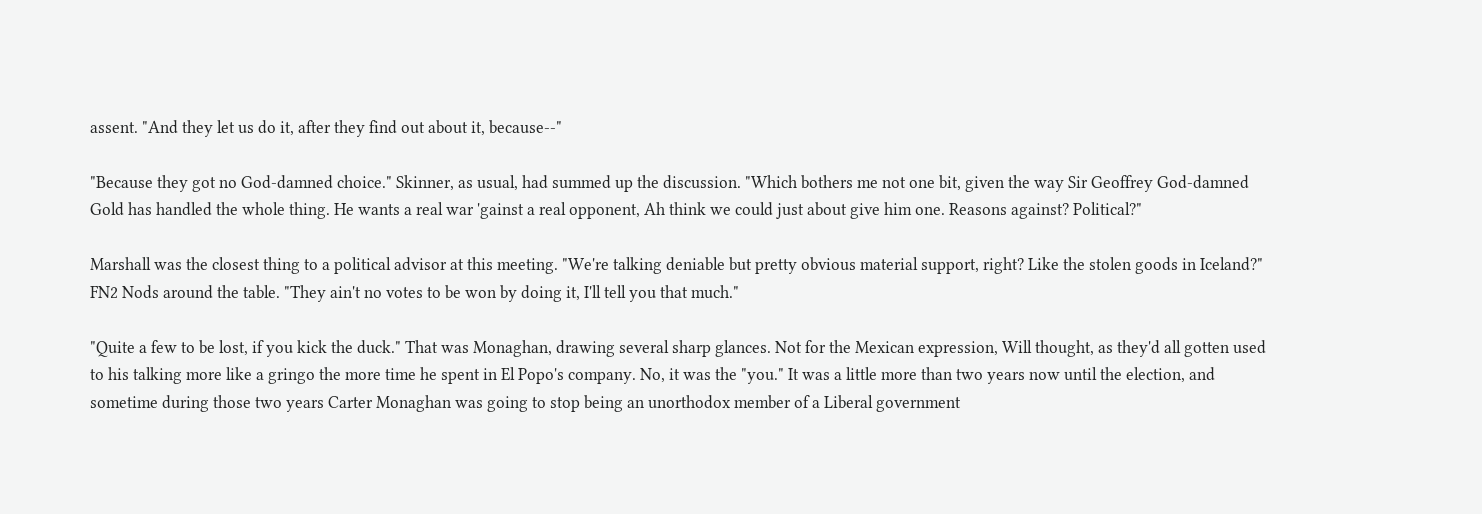assent. "And they let us do it, after they find out about it, because--"

"Because they got no God-damned choice." Skinner, as usual, had summed up the discussion. "Which bothers me not one bit, given the way Sir Geoffrey God-damned Gold has handled the whole thing. He wants a real war 'gainst a real opponent, Ah think we could just about give him one. Reasons against? Political?"

Marshall was the closest thing to a political advisor at this meeting. "We're talking deniable but pretty obvious material support, right? Like the stolen goods in Iceland?" FN2 Nods around the table. "They ain't no votes to be won by doing it, I'll tell you that much."

"Quite a few to be lost, if you kick the duck." That was Monaghan, drawing several sharp glances. Not for the Mexican expression, Will thought, as they'd all gotten used to his talking more like a gringo the more time he spent in El Popo's company. No, it was the "you." It was a little more than two years now until the election, and sometime during those two years Carter Monaghan was going to stop being an unorthodox member of a Liberal government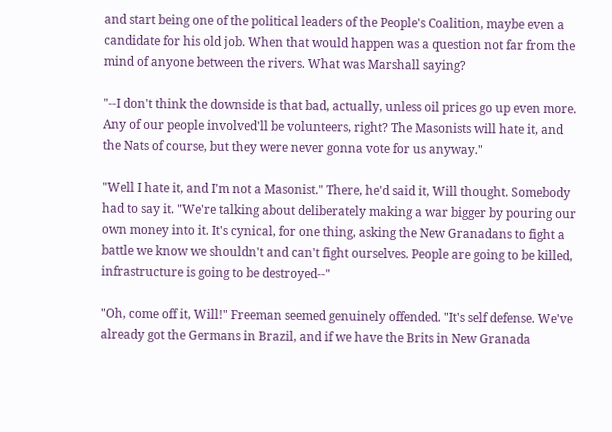and start being one of the political leaders of the People's Coalition, maybe even a candidate for his old job. When that would happen was a question not far from the mind of anyone between the rivers. What was Marshall saying?

"--I don't think the downside is that bad, actually, unless oil prices go up even more. Any of our people involved'll be volunteers, right? The Masonists will hate it, and the Nats of course, but they were never gonna vote for us anyway."

"Well I hate it, and I'm not a Masonist." There, he'd said it, Will thought. Somebody had to say it. "We're talking about deliberately making a war bigger by pouring our own money into it. It's cynical, for one thing, asking the New Granadans to fight a battle we know we shouldn't and can't fight ourselves. People are going to be killed, infrastructure is going to be destroyed--"

"Oh, come off it, Will!" Freeman seemed genuinely offended. "It's self defense. We've already got the Germans in Brazil, and if we have the Brits in New Granada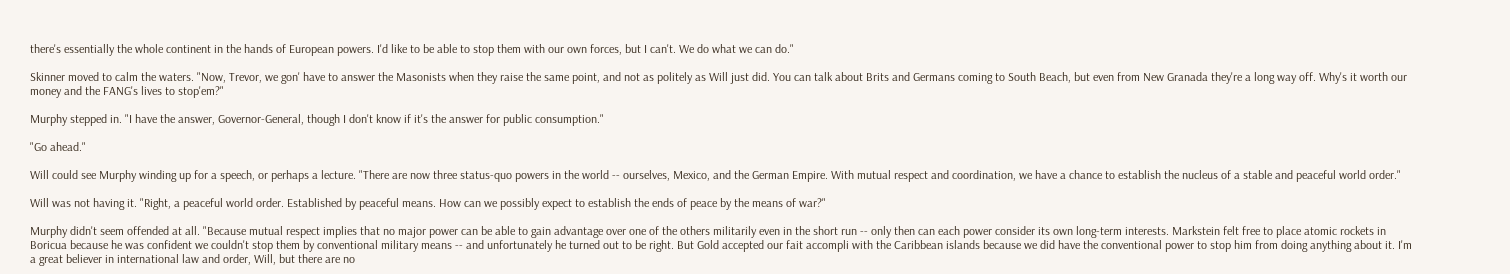there's essentially the whole continent in the hands of European powers. I'd like to be able to stop them with our own forces, but I can't. We do what we can do."

Skinner moved to calm the waters. "Now, Trevor, we gon' have to answer the Masonists when they raise the same point, and not as politely as Will just did. You can talk about Brits and Germans coming to South Beach, but even from New Granada they're a long way off. Why's it worth our money and the FANG's lives to stop'em?"

Murphy stepped in. "I have the answer, Governor-General, though I don't know if it's the answer for public consumption."

"Go ahead."

Will could see Murphy winding up for a speech, or perhaps a lecture. "There are now three status-quo powers in the world -- ourselves, Mexico, and the German Empire. With mutual respect and coordination, we have a chance to establish the nucleus of a stable and peaceful world order."

Will was not having it. "Right, a peaceful world order. Established by peaceful means. How can we possibly expect to establish the ends of peace by the means of war?"

Murphy didn't seem offended at all. "Because mutual respect implies that no major power can be able to gain advantage over one of the others militarily even in the short run -- only then can each power consider its own long-term interests. Markstein felt free to place atomic rockets in Boricua because he was confident we couldn't stop them by conventional military means -- and unfortunately he turned out to be right. But Gold accepted our fait accompli with the Caribbean islands because we did have the conventional power to stop him from doing anything about it. I'm a great believer in international law and order, Will, but there are no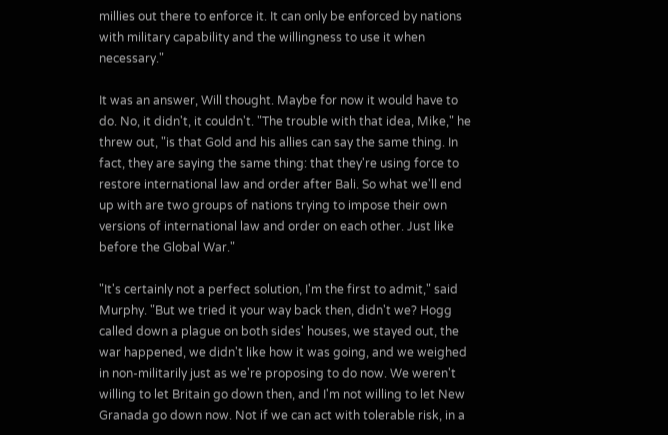millies out there to enforce it. It can only be enforced by nations with military capability and the willingness to use it when necessary."

It was an answer, Will thought. Maybe for now it would have to do. No, it didn't, it couldn't. "The trouble with that idea, Mike," he threw out, "is that Gold and his allies can say the same thing. In fact, they are saying the same thing: that they're using force to restore international law and order after Bali. So what we'll end up with are two groups of nations trying to impose their own versions of international law and order on each other. Just like before the Global War."

"It's certainly not a perfect solution, I'm the first to admit," said Murphy. "But we tried it your way back then, didn't we? Hogg called down a plague on both sides' houses, we stayed out, the war happened, we didn't like how it was going, and we weighed in non-militarily just as we're proposing to do now. We weren't willing to let Britain go down then, and I'm not willing to let New Granada go down now. Not if we can act with tolerable risk, in a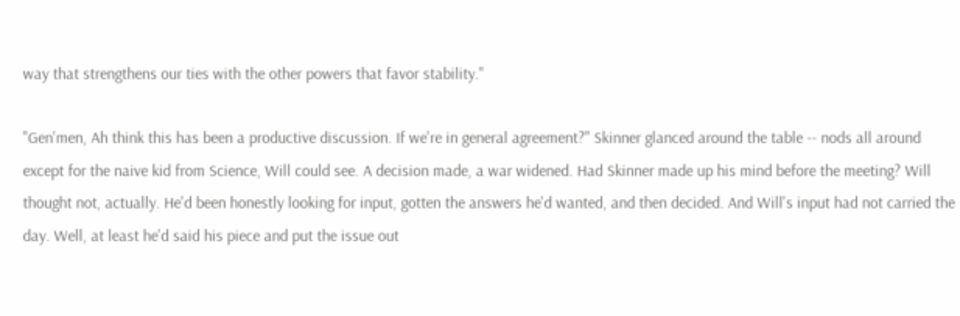way that strengthens our ties with the other powers that favor stability."

"Gen'men, Ah think this has been a productive discussion. If we're in general agreement?" Skinner glanced around the table -- nods all around except for the naive kid from Science, Will could see. A decision made, a war widened. Had Skinner made up his mind before the meeting? Will thought not, actually. He'd been honestly looking for input, gotten the answers he'd wanted, and then decided. And Will's input had not carried the day. Well, at least he'd said his piece and put the issue out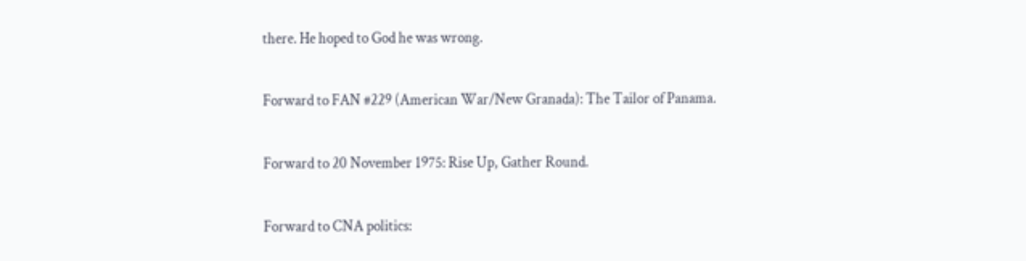there. He hoped to God he was wrong.

Forward to FAN #229 (American War/New Granada): The Tailor of Panama.

Forward to 20 November 1975: Rise Up, Gather Round.

Forward to CNA politics: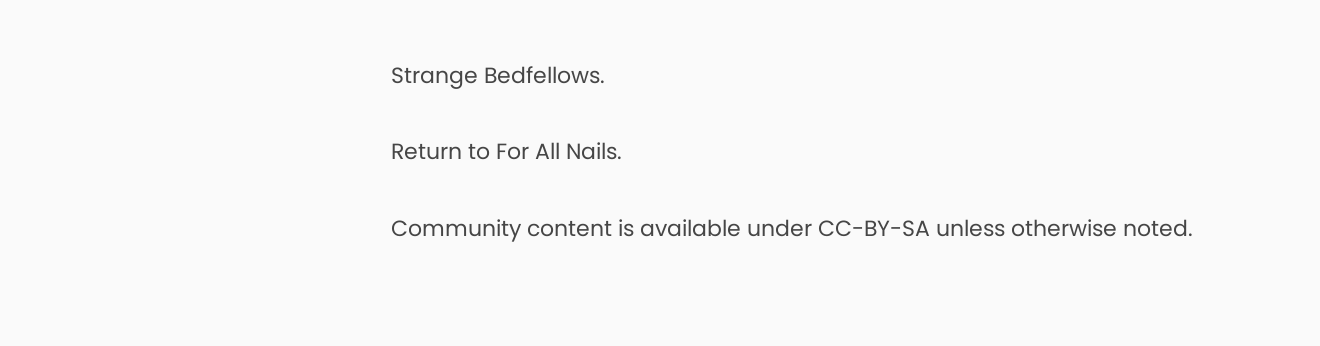Strange Bedfellows.

Return to For All Nails.

Community content is available under CC-BY-SA unless otherwise noted.